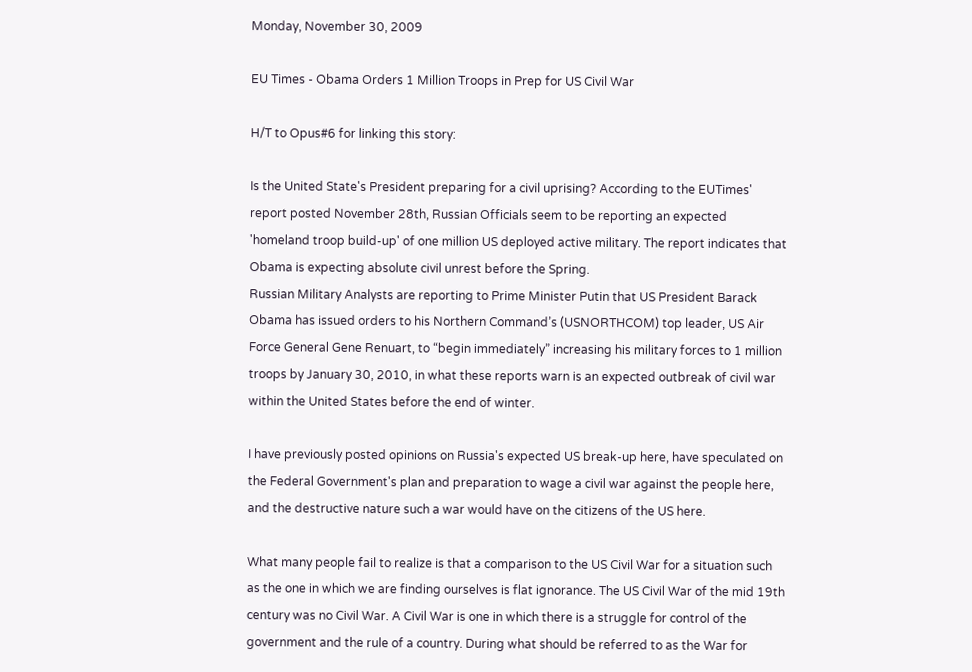Monday, November 30, 2009

EU Times - Obama Orders 1 Million Troops in Prep for US Civil War

H/T to Opus#6 for linking this story:

Is the United State's President preparing for a civil uprising? According to the EUTimes' report posted November 28th, Russian Officials seem to be reporting an expected 'homeland troop build-up' of one million US deployed active military. The report indicates that Obama is expecting absolute civil unrest before the Spring.
Russian Military Analysts are reporting to Prime Minister Putin that US President Barack Obama has issued orders to his Northern Command’s (USNORTHCOM) top leader, US Air Force General Gene Renuart, to “begin immediately” increasing his military forces to 1 million troops by January 30, 2010, in what these reports warn is an expected outbreak of civil war within the United States before the end of winter.

I have previously posted opinions on Russia's expected US break-up here, have speculated on the Federal Government's plan and preparation to wage a civil war against the people here, and the destructive nature such a war would have on the citizens of the US here.

What many people fail to realize is that a comparison to the US Civil War for a situation such as the one in which we are finding ourselves is flat ignorance. The US Civil War of the mid 19th century was no Civil War. A Civil War is one in which there is a struggle for control of the government and the rule of a country. During what should be referred to as the War for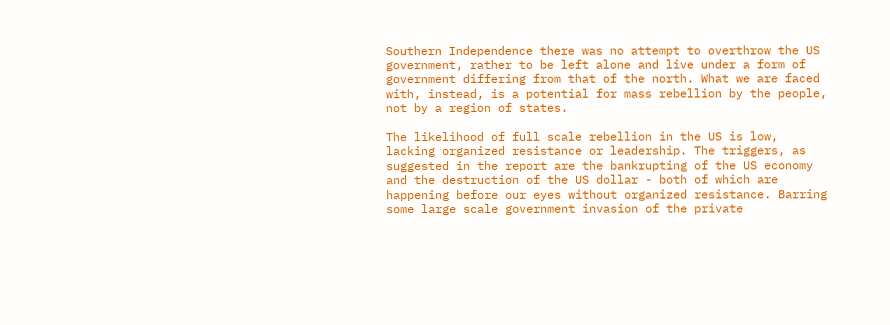Southern Independence there was no attempt to overthrow the US government, rather to be left alone and live under a form of government differing from that of the north. What we are faced with, instead, is a potential for mass rebellion by the people, not by a region of states.

The likelihood of full scale rebellion in the US is low, lacking organized resistance or leadership. The triggers, as suggested in the report are the bankrupting of the US economy and the destruction of the US dollar - both of which are happening before our eyes without organized resistance. Barring some large scale government invasion of the private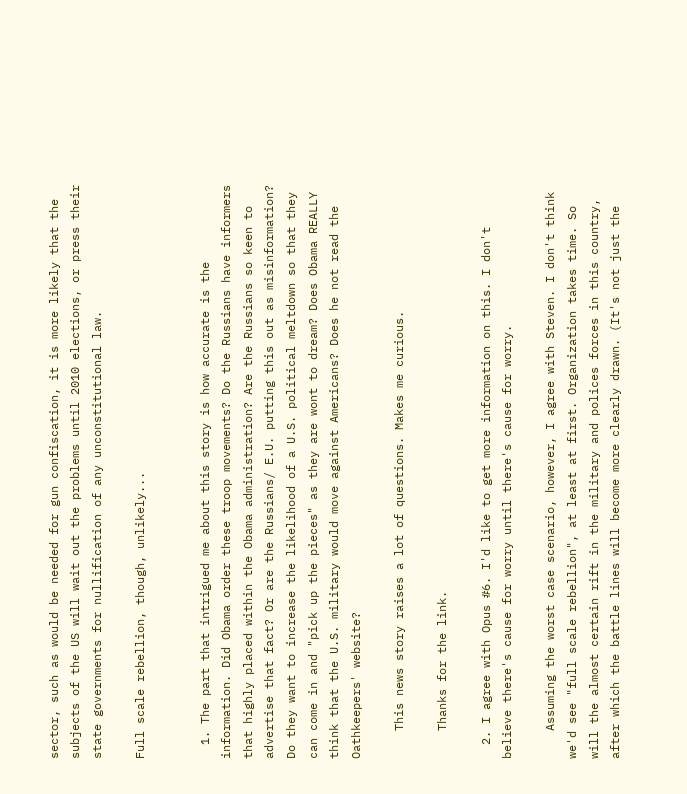sector, such as would be needed for gun confiscation, it is more likely that the subjects of the US will wait out the problems until 2010 elections, or press their state governments for nullification of any unconstitutional law.

Full scale rebellion, though, unlikely...


  1. The part that intrigued me about this story is how accurate is the information. Did Obama order these troop movements? Do the Russians have informers that highly placed within the Obama administration? Are the Russians so keen to advertise that fact? Or are the Russians/ E.U. putting this out as misinformation? Do they want to increase the likelihood of a U.S. political meltdown so that they can come in and "pick up the pieces" as they are wont to dream? Does Obama REALLY think that the U.S. military would move against Americans? Does he not read the Oathkeepers' website?

    This news story raises a lot of questions. Makes me curious.

    Thanks for the link.

  2. I agree with Opus #6. I'd like to get more information on this. I don't believe there's cause for worry until there's cause for worry.

    Assuming the worst case scenario, however, I agree with Steven. I don't think we'd see "full scale rebellion", at least at first. Organization takes time. So will the almost certain rift in the military and polices forces in this country, after which the battle lines will become more clearly drawn. (It's not just the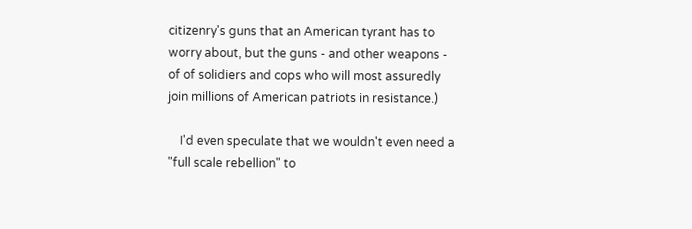citizenry's guns that an American tyrant has to worry about, but the guns - and other weapons - of of solidiers and cops who will most assuredly join millions of American patriots in resistance.)

    I'd even speculate that we wouldn't even need a "full scale rebellion" to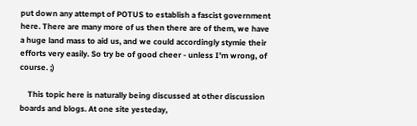put down any attempt of POTUS to establish a fascist government here. There are many more of us then there are of them, we have a huge land mass to aid us, and we could accordingly stymie their efforts very easily. So try be of good cheer - unless I'm wrong, of course. ;)

    This topic here is naturally being discussed at other discussion boards and blogs. At one site yesteday,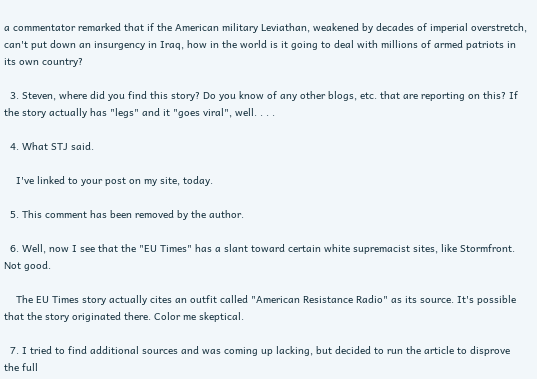a commentator remarked that if the American military Leviathan, weakened by decades of imperial overstretch, can't put down an insurgency in Iraq, how in the world is it going to deal with millions of armed patriots in its own country?

  3. Steven, where did you find this story? Do you know of any other blogs, etc. that are reporting on this? If the story actually has "legs" and it "goes viral", well. . . .

  4. What STJ said.

    I've linked to your post on my site, today.

  5. This comment has been removed by the author.

  6. Well, now I see that the "EU Times" has a slant toward certain white supremacist sites, like Stormfront. Not good.

    The EU Times story actually cites an outfit called "American Resistance Radio" as its source. It's possible that the story originated there. Color me skeptical.

  7. I tried to find additional sources and was coming up lacking, but decided to run the article to disprove the full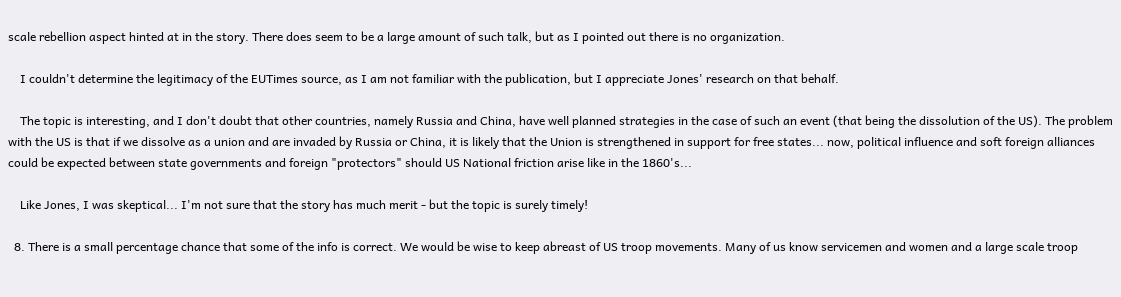scale rebellion aspect hinted at in the story. There does seem to be a large amount of such talk, but as I pointed out there is no organization.

    I couldn't determine the legitimacy of the EUTimes source, as I am not familiar with the publication, but I appreciate Jones' research on that behalf.

    The topic is interesting, and I don't doubt that other countries, namely Russia and China, have well planned strategies in the case of such an event (that being the dissolution of the US). The problem with the US is that if we dissolve as a union and are invaded by Russia or China, it is likely that the Union is strengthened in support for free states... now, political influence and soft foreign alliances could be expected between state governments and foreign "protectors" should US National friction arise like in the 1860's...

    Like Jones, I was skeptical... I'm not sure that the story has much merit - but the topic is surely timely!

  8. There is a small percentage chance that some of the info is correct. We would be wise to keep abreast of US troop movements. Many of us know servicemen and women and a large scale troop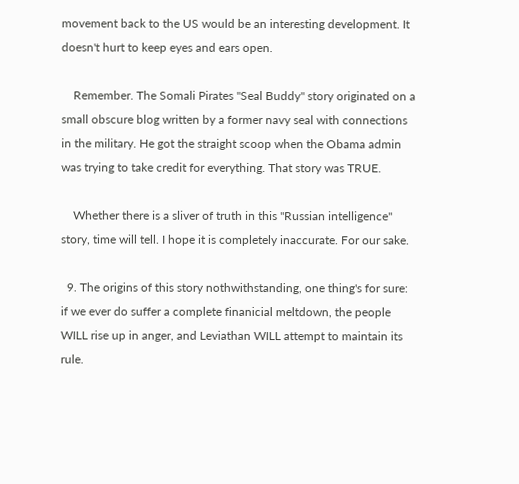movement back to the US would be an interesting development. It doesn't hurt to keep eyes and ears open.

    Remember. The Somali Pirates "Seal Buddy" story originated on a small obscure blog written by a former navy seal with connections in the military. He got the straight scoop when the Obama admin was trying to take credit for everything. That story was TRUE.

    Whether there is a sliver of truth in this "Russian intelligence" story, time will tell. I hope it is completely inaccurate. For our sake.

  9. The origins of this story nothwithstanding, one thing's for sure: if we ever do suffer a complete finanicial meltdown, the people WILL rise up in anger, and Leviathan WILL attempt to maintain its rule.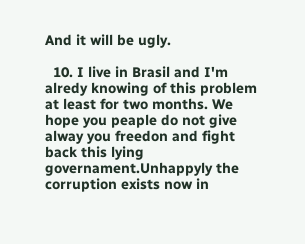And it will be ugly.

  10. I live in Brasil and I'm alredy knowing of this problem at least for two months. We hope you peaple do not give alway you freedon and fight back this lying governament.Unhappyly the corruption exists now in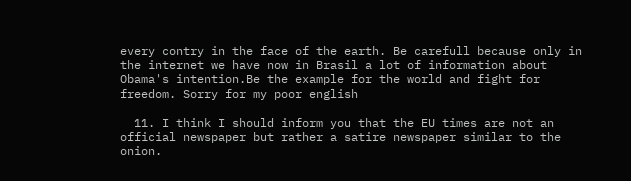every contry in the face of the earth. Be carefull because only in the internet we have now in Brasil a lot of information about Obama's intention.Be the example for the world and fight for freedom. Sorry for my poor english

  11. I think I should inform you that the EU times are not an official newspaper but rather a satire newspaper similar to the onion.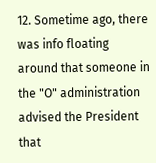12. Sometime ago, there was info floating around that someone in the "O" administration advised the President that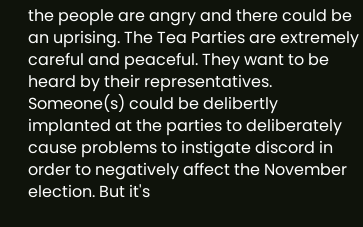the people are angry and there could be an uprising. The Tea Parties are extremely careful and peaceful. They want to be heard by their representatives. Someone(s) could be delibertly implanted at the parties to deliberately cause problems to instigate discord in order to negatively affect the November election. But it's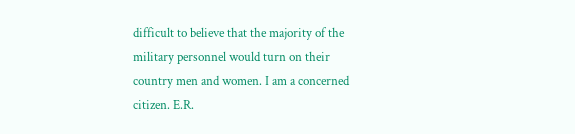difficult to believe that the majority of the military personnel would turn on their country men and women. I am a concerned citizen. E.R.